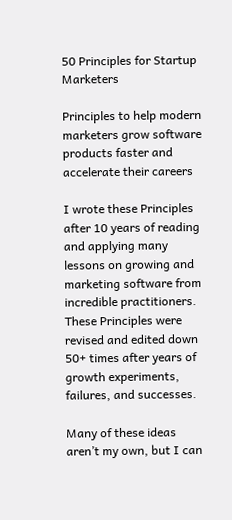50 Principles for Startup Marketers

Principles to help modern marketers grow software products faster and accelerate their careers

I wrote these Principles after 10 years of reading and applying many lessons on growing and marketing software from incredible practitioners. These Principles were revised and edited down 50+ times after years of growth experiments, failures, and successes.

Many of these ideas aren’t my own, but I can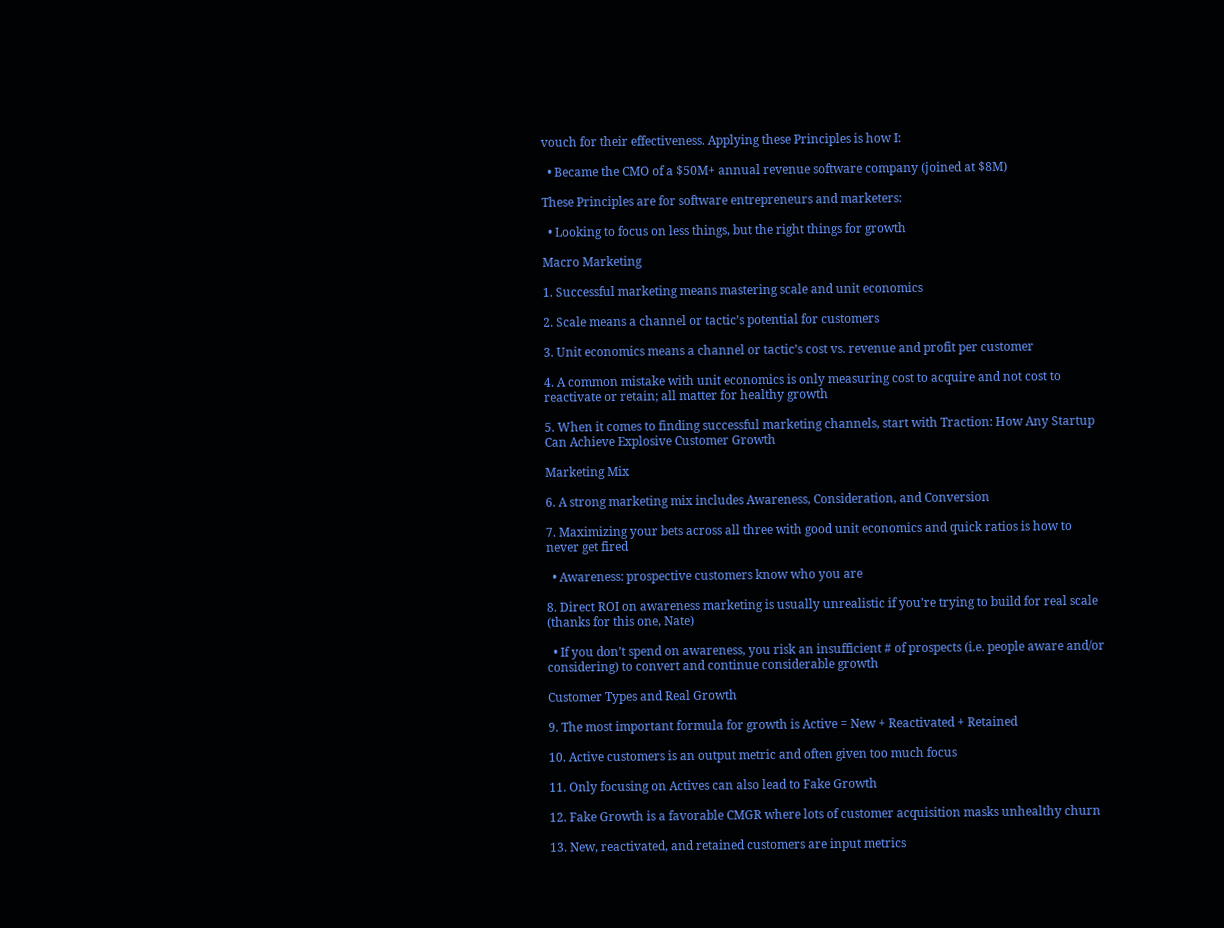vouch for their effectiveness. Applying these Principles is how I:

  • Became the CMO of a $50M+ annual revenue software company (joined at $8M)

These Principles are for software entrepreneurs and marketers:

  • Looking to focus on less things, but the right things for growth

Macro Marketing

1. Successful marketing means mastering scale and unit economics

2. Scale means a channel or tactic’s potential for customers

3. Unit economics means a channel or tactic’s cost vs. revenue and profit per customer

4. A common mistake with unit economics is only measuring cost to acquire and not cost to reactivate or retain; all matter for healthy growth

5. When it comes to finding successful marketing channels, start with Traction: How Any Startup Can Achieve Explosive Customer Growth

Marketing Mix

6. A strong marketing mix includes Awareness, Consideration, and Conversion

7. Maximizing your bets across all three with good unit economics and quick ratios is how to never get fired

  • Awareness: prospective customers know who you are

8. Direct ROI on awareness marketing is usually unrealistic if you’re trying to build for real scale (thanks for this one, Nate)

  • If you don’t spend on awareness, you risk an insufficient # of prospects (i.e. people aware and/or considering) to convert and continue considerable growth

Customer Types and Real Growth

9. The most important formula for growth is Active = New + Reactivated + Retained

10. Active customers is an output metric and often given too much focus

11. Only focusing on Actives can also lead to Fake Growth

12. Fake Growth is a favorable CMGR where lots of customer acquisition masks unhealthy churn

13. New, reactivated, and retained customers are input metrics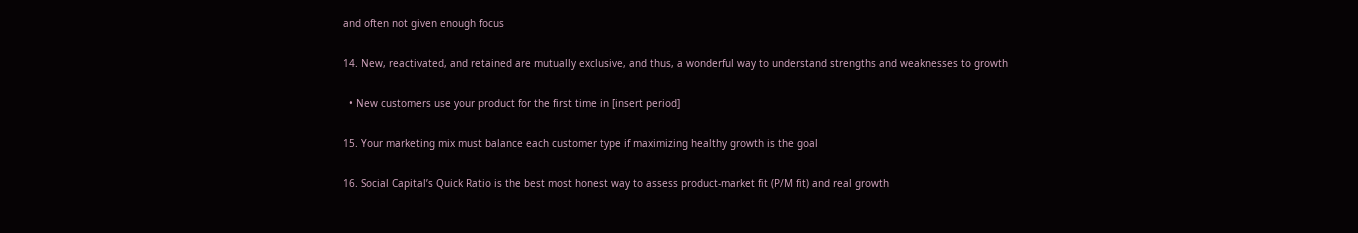and often not given enough focus

14. New, reactivated, and retained are mutually exclusive, and thus, a wonderful way to understand strengths and weaknesses to growth

  • New customers use your product for the first time in [insert period]

15. Your marketing mix must balance each customer type if maximizing healthy growth is the goal

16. Social Capital’s Quick Ratio is the best most honest way to assess product-market fit (P/M fit) and real growth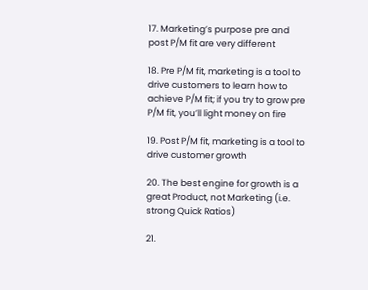17. Marketing’s purpose pre and post P/M fit are very different

18. Pre P/M fit, marketing is a tool to drive customers to learn how to achieve P/M fit; if you try to grow pre P/M fit, you’ll light money on fire

19. Post P/M fit, marketing is a tool to drive customer growth

20. The best engine for growth is a great Product, not Marketing (i.e. strong Quick Ratios)

21.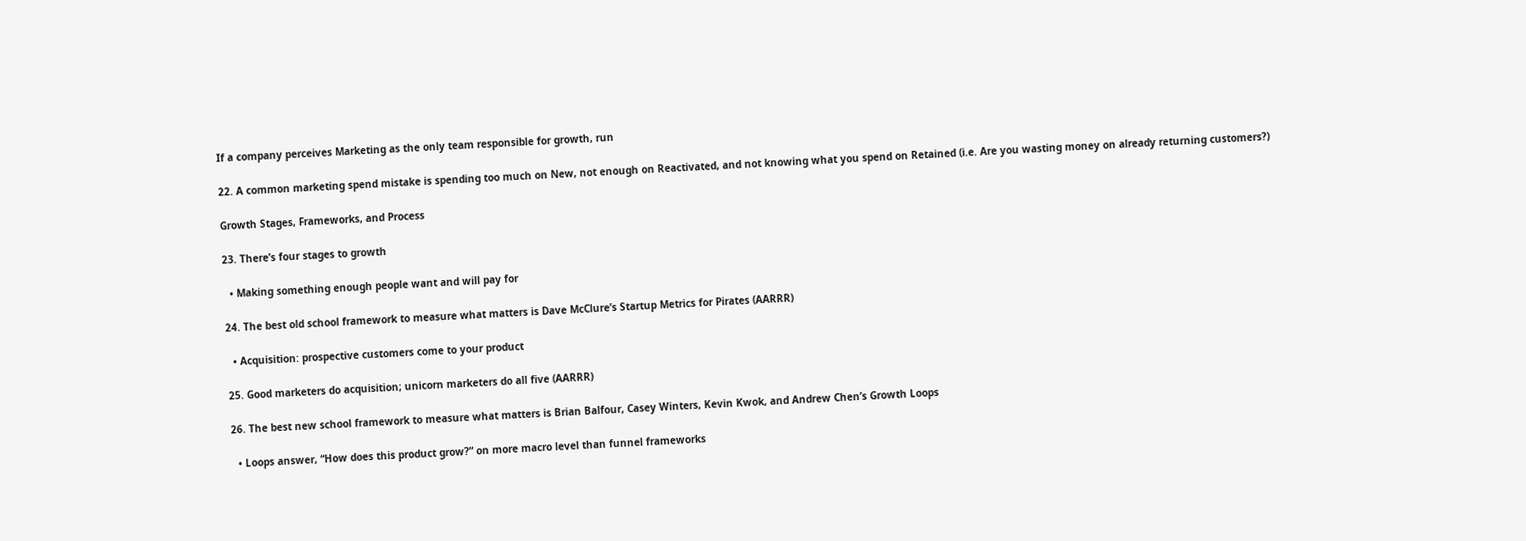If a company perceives Marketing as the only team responsible for growth, run

22. A common marketing spend mistake is spending too much on New, not enough on Reactivated, and not knowing what you spend on Retained (i.e. Are you wasting money on already returning customers?)

Growth Stages, Frameworks, and Process

23. There’s four stages to growth

  • Making something enough people want and will pay for

24. The best old school framework to measure what matters is Dave McClure’s Startup Metrics for Pirates (AARRR)

  • Acquisition: prospective customers come to your product

25. Good marketers do acquisition; unicorn marketers do all five (AARRR)

26. The best new school framework to measure what matters is Brian Balfour, Casey Winters, Kevin Kwok, and Andrew Chen’s Growth Loops

  • Loops answer, “How does this product grow?” on more macro level than funnel frameworks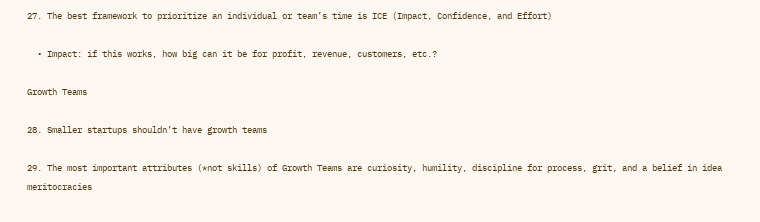27. The best framework to prioritize an individual or team’s time is ICE (Impact, Confidence, and Effort)

  • Impact: if this works, how big can it be for profit, revenue, customers, etc.?

Growth Teams

28. Smaller startups shouldn’t have growth teams

29. The most important attributes (*not skills) of Growth Teams are curiosity, humility, discipline for process, grit, and a belief in idea meritocracies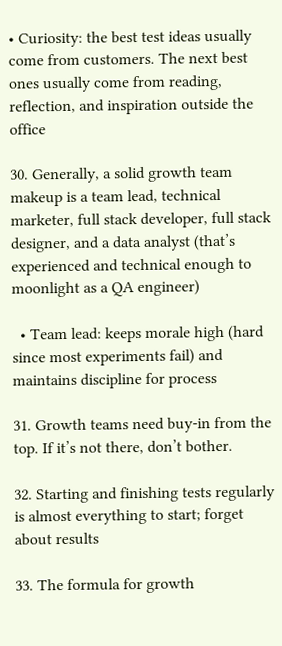• Curiosity: the best test ideas usually come from customers. The next best ones usually come from reading, reflection, and inspiration outside the office

30. Generally, a solid growth team makeup is a team lead, technical marketer, full stack developer, full stack designer, and a data analyst (that’s experienced and technical enough to moonlight as a QA engineer)

  • Team lead: keeps morale high (hard since most experiments fail) and maintains discipline for process

31. Growth teams need buy-in from the top. If it’s not there, don’t bother.

32. Starting and finishing tests regularly is almost everything to start; forget about results

33. The formula for growth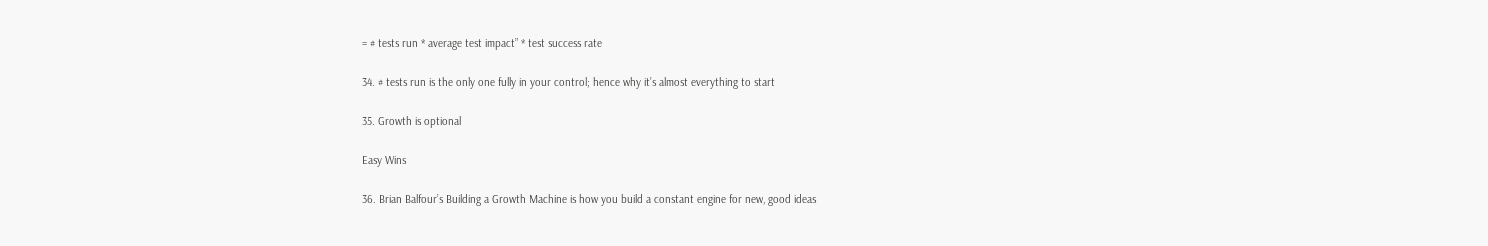= # tests run * average test impact” * test success rate

34. # tests run is the only one fully in your control; hence why it’s almost everything to start

35. Growth is optional

Easy Wins

36. Brian Balfour’s Building a Growth Machine is how you build a constant engine for new, good ideas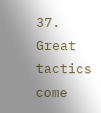37. Great tactics come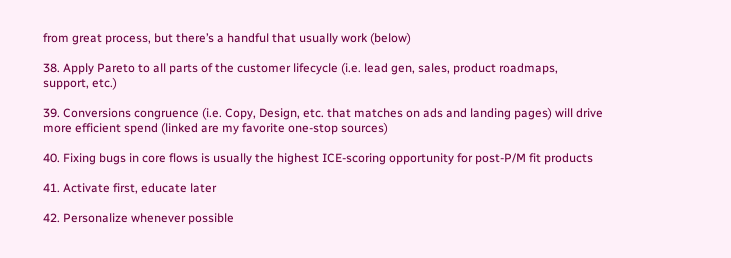from great process, but there’s a handful that usually work (below)

38. Apply Pareto to all parts of the customer lifecycle (i.e. lead gen, sales, product roadmaps, support, etc.)

39. Conversions congruence (i.e. Copy, Design, etc. that matches on ads and landing pages) will drive more efficient spend (linked are my favorite one-stop sources)

40. Fixing bugs in core flows is usually the highest ICE-scoring opportunity for post-P/M fit products

41. Activate first, educate later

42. Personalize whenever possible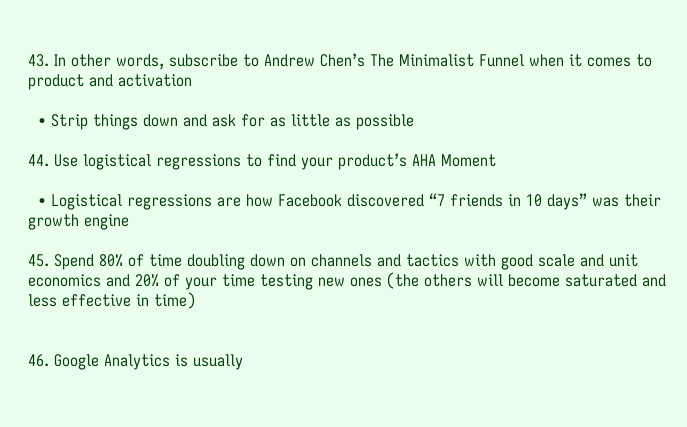43. In other words, subscribe to Andrew Chen’s The Minimalist Funnel when it comes to product and activation

  • Strip things down and ask for as little as possible

44. Use logistical regressions to find your product’s AHA Moment

  • Logistical regressions are how Facebook discovered “7 friends in 10 days” was their growth engine

45. Spend 80% of time doubling down on channels and tactics with good scale and unit economics and 20% of your time testing new ones (the others will become saturated and less effective in time)


46. Google Analytics is usually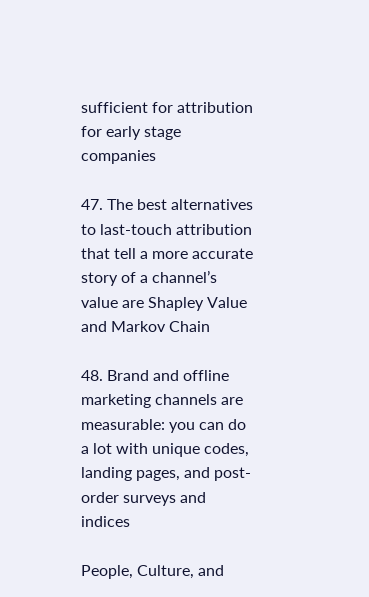sufficient for attribution for early stage companies

47. The best alternatives to last-touch attribution that tell a more accurate story of a channel’s value are Shapley Value and Markov Chain

48. Brand and offline marketing channels are measurable: you can do a lot with unique codes, landing pages, and post-order surveys and indices

People, Culture, and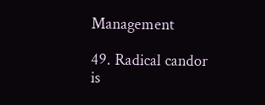Management

49. Radical candor is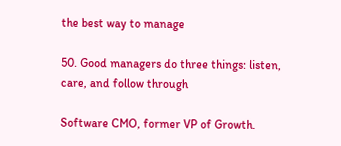the best way to manage

50. Good managers do three things: listen, care, and follow through

Software CMO, former VP of Growth.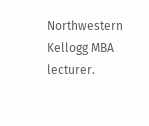Northwestern Kellogg MBA lecturer.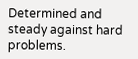Determined and steady against hard problems.